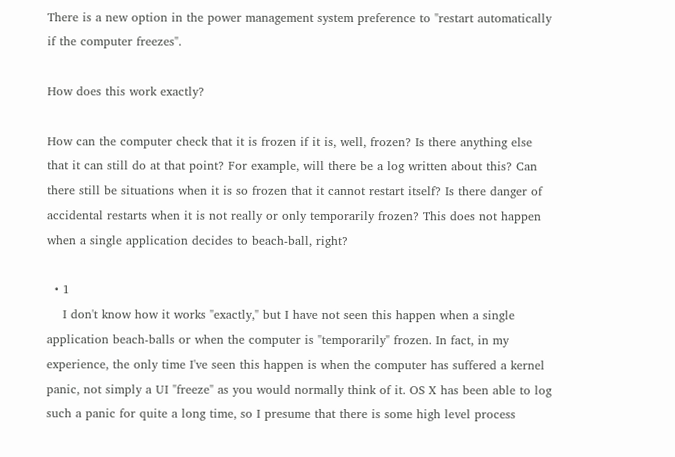There is a new option in the power management system preference to "restart automatically if the computer freezes".

How does this work exactly?

How can the computer check that it is frozen if it is, well, frozen? Is there anything else that it can still do at that point? For example, will there be a log written about this? Can there still be situations when it is so frozen that it cannot restart itself? Is there danger of accidental restarts when it is not really or only temporarily frozen? This does not happen when a single application decides to beach-ball, right?

  • 1
    I don't know how it works "exactly," but I have not seen this happen when a single application beach-balls or when the computer is "temporarily" frozen. In fact, in my experience, the only time I've seen this happen is when the computer has suffered a kernel panic, not simply a UI "freeze" as you would normally think of it. OS X has been able to log such a panic for quite a long time, so I presume that there is some high level process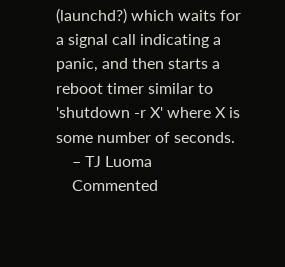(launchd?) which waits for a signal call indicating a panic, and then starts a reboot timer similar to 'shutdown -r X' where X is some number of seconds.
    – TJ Luoma
    Commented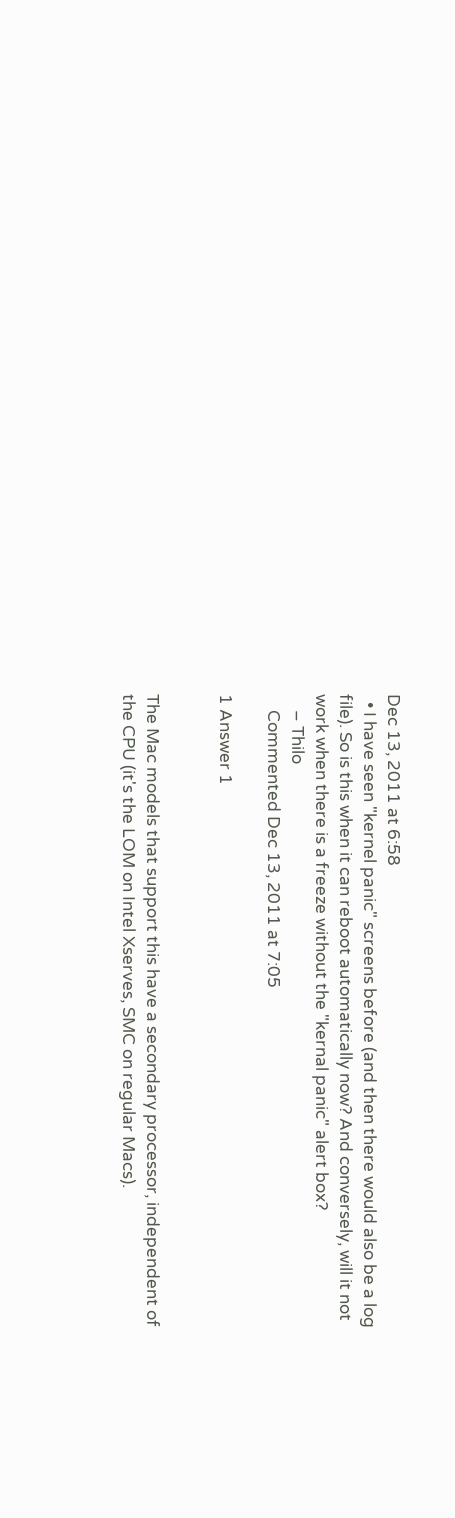Dec 13, 2011 at 6:58
  • I have seen "kernel panic" screens before (and then there would also be a log file). So is this when it can reboot automatically now? And conversely, will it not work when there is a freeze without the "kernal panic" alert box?
    – Thilo
    Commented Dec 13, 2011 at 7:05

1 Answer 1


The Mac models that support this have a secondary processor, independent of the CPU (it's the LOM on Intel Xserves, SMC on regular Macs).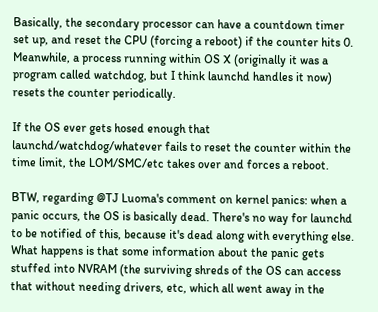Basically, the secondary processor can have a countdown timer set up, and reset the CPU (forcing a reboot) if the counter hits 0. Meanwhile, a process running within OS X (originally it was a program called watchdog, but I think launchd handles it now) resets the counter periodically.

If the OS ever gets hosed enough that launchd/watchdog/whatever fails to reset the counter within the time limit, the LOM/SMC/etc takes over and forces a reboot.

BTW, regarding @TJ Luoma's comment on kernel panics: when a panic occurs, the OS is basically dead. There's no way for launchd to be notified of this, because it's dead along with everything else. What happens is that some information about the panic gets stuffed into NVRAM (the surviving shreds of the OS can access that without needing drivers, etc, which all went away in the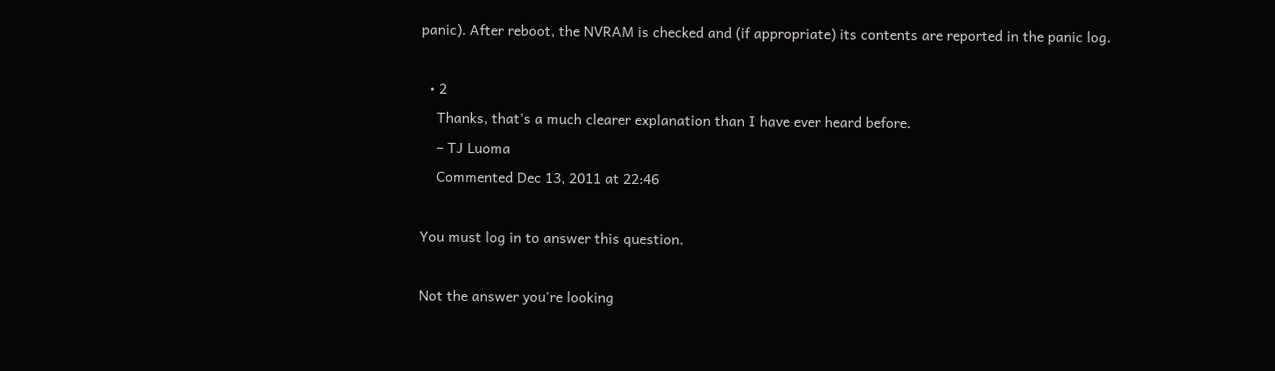panic). After reboot, the NVRAM is checked and (if appropriate) its contents are reported in the panic log.

  • 2
    Thanks, that's a much clearer explanation than I have ever heard before.
    – TJ Luoma
    Commented Dec 13, 2011 at 22:46

You must log in to answer this question.

Not the answer you're looking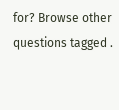for? Browse other questions tagged .